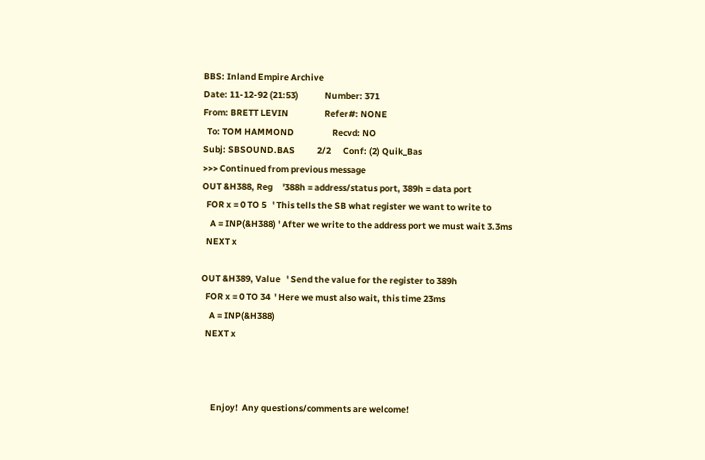BBS: Inland Empire Archive
Date: 11-12-92 (21:53)             Number: 371
From: BRETT LEVIN                  Refer#: NONE
  To: TOM HAMMOND                   Recvd: NO
Subj: SBSOUND.BAS           2/2      Conf: (2) Quik_Bas
>>> Continued from previous message
OUT &H388, Reg     '388h = address/status port, 389h = data port
  FOR x = 0 TO 5   ' This tells the SB what register we want to write to
    A = INP(&H388) ' After we write to the address port we must wait 3.3ms
  NEXT x

OUT &H389, Value   ' Send the value for the register to 389h
  FOR x = 0 TO 34  ' Here we must also wait, this time 23ms
    A = INP(&H388)
  NEXT x



     Enjoy!  Any questions/comments are welcome!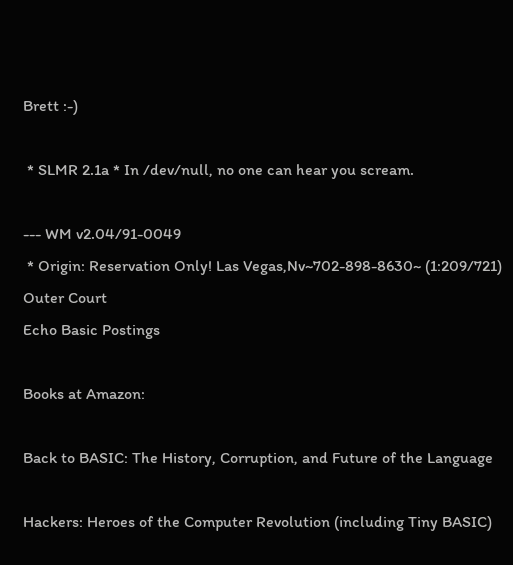Brett :-)

 * SLMR 2.1a * In /dev/null, no one can hear you scream.

--- WM v2.04/91-0049
 * Origin: Reservation Only! Las Vegas,Nv~702-898-8630~ (1:209/721)
Outer Court
Echo Basic Postings

Books at Amazon:

Back to BASIC: The History, Corruption, and Future of the Language

Hackers: Heroes of the Computer Revolution (including Tiny BASIC)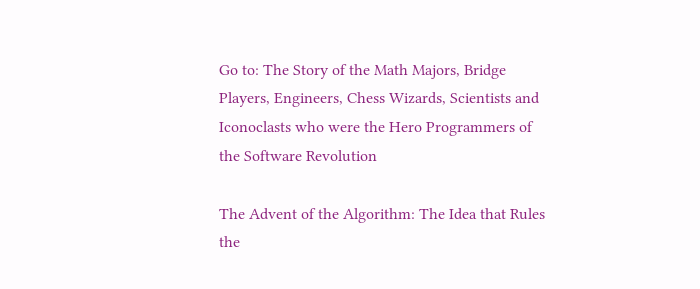Go to: The Story of the Math Majors, Bridge Players, Engineers, Chess Wizards, Scientists and Iconoclasts who were the Hero Programmers of the Software Revolution

The Advent of the Algorithm: The Idea that Rules the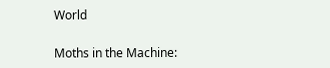World

Moths in the Machine: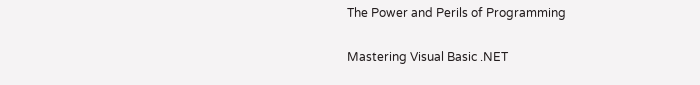The Power and Perils of Programming

Mastering Visual Basic .NET